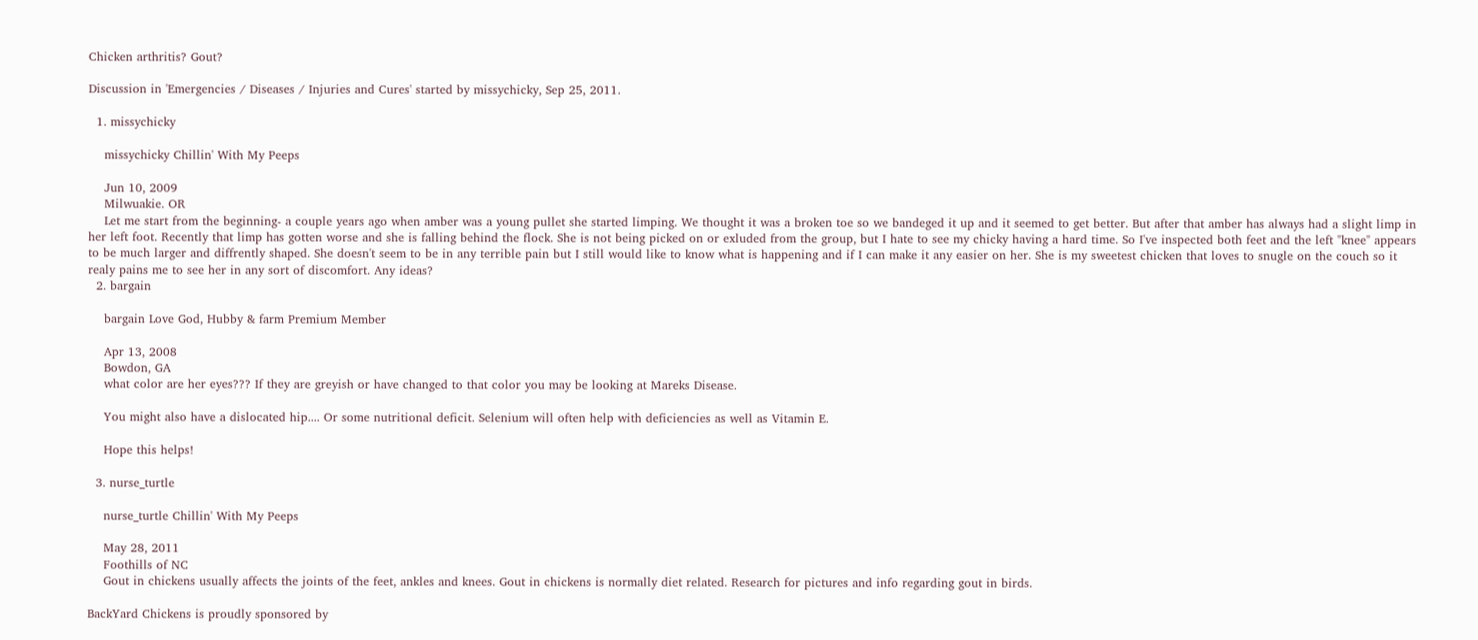Chicken arthritis? Gout?

Discussion in 'Emergencies / Diseases / Injuries and Cures' started by missychicky, Sep 25, 2011.

  1. missychicky

    missychicky Chillin' With My Peeps

    Jun 10, 2009
    Milwuakie. OR
    Let me start from the beginning- a couple years ago when amber was a young pullet she started limping. We thought it was a broken toe so we bandeged it up and it seemed to get better. But after that amber has always had a slight limp in her left foot. Recently that limp has gotten worse and she is falling behind the flock. She is not being picked on or exluded from the group, but I hate to see my chicky having a hard time. So I've inspected both feet and the left "knee" appears to be much larger and diffrently shaped. She doesn't seem to be in any terrible pain but I still would like to know what is happening and if I can make it any easier on her. She is my sweetest chicken that loves to snugle on the couch so it realy pains me to see her in any sort of discomfort. Any ideas?
  2. bargain

    bargain Love God, Hubby & farm Premium Member

    Apr 13, 2008
    Bowdon, GA
    what color are her eyes??? If they are greyish or have changed to that color you may be looking at Mareks Disease.

    You might also have a dislocated hip.... Or some nutritional deficit. Selenium will often help with deficiencies as well as Vitamin E.

    Hope this helps!

  3. nurse_turtle

    nurse_turtle Chillin' With My Peeps

    May 28, 2011
    Foothills of NC
    Gout in chickens usually affects the joints of the feet, ankles and knees. Gout in chickens is normally diet related. Research for pictures and info regarding gout in birds.

BackYard Chickens is proudly sponsored by